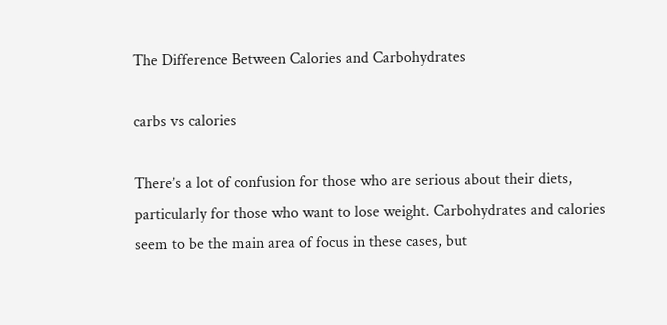The Difference Between Calories and Carbohydrates

carbs vs calories

There’s a lot of confusion for those who are serious about their diets, particularly for those who want to lose weight. Carbohydrates and calories seem to be the main area of focus in these cases, but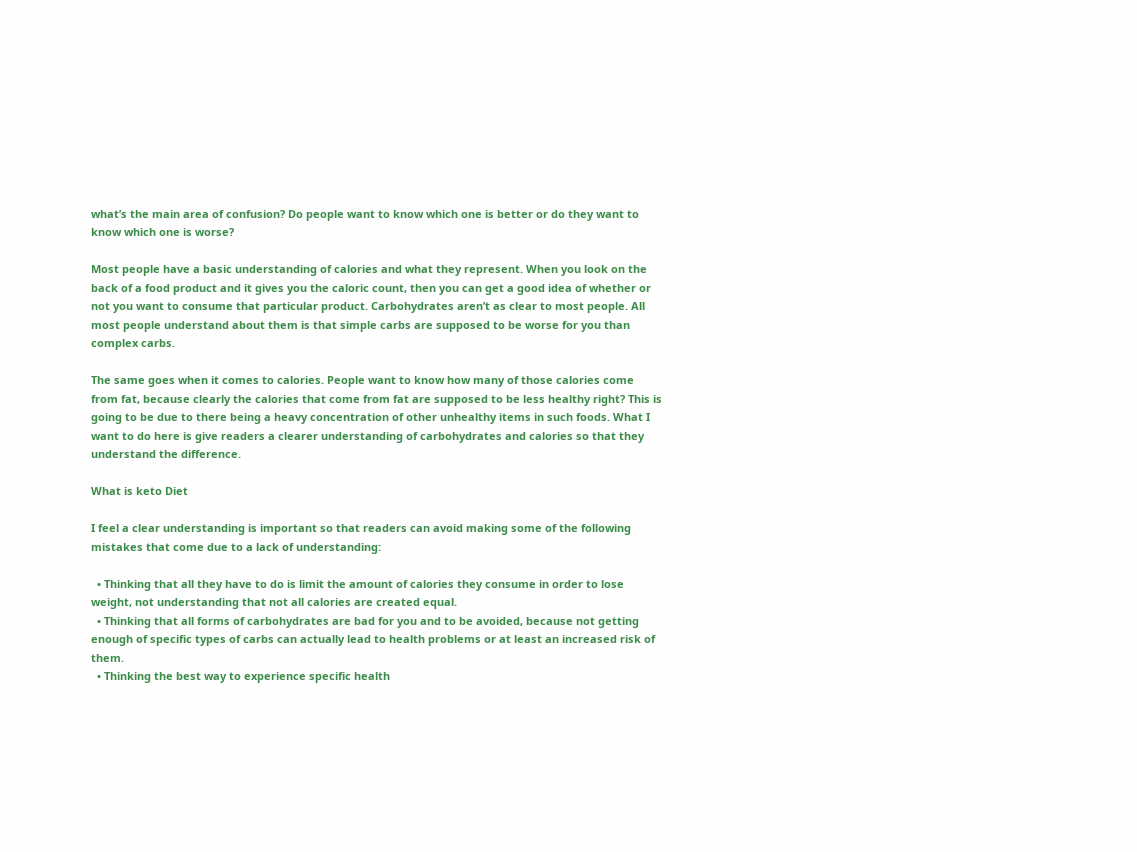what’s the main area of confusion? Do people want to know which one is better or do they want to know which one is worse?

Most people have a basic understanding of calories and what they represent. When you look on the back of a food product and it gives you the caloric count, then you can get a good idea of whether or not you want to consume that particular product. Carbohydrates aren’t as clear to most people. All  most people understand about them is that simple carbs are supposed to be worse for you than complex carbs.

The same goes when it comes to calories. People want to know how many of those calories come from fat, because clearly the calories that come from fat are supposed to be less healthy right? This is going to be due to there being a heavy concentration of other unhealthy items in such foods. What I want to do here is give readers a clearer understanding of carbohydrates and calories so that they understand the difference.

What is keto Diet

I feel a clear understanding is important so that readers can avoid making some of the following mistakes that come due to a lack of understanding:

  • Thinking that all they have to do is limit the amount of calories they consume in order to lose weight, not understanding that not all calories are created equal.
  • Thinking that all forms of carbohydrates are bad for you and to be avoided, because not getting enough of specific types of carbs can actually lead to health problems or at least an increased risk of them.
  • Thinking the best way to experience specific health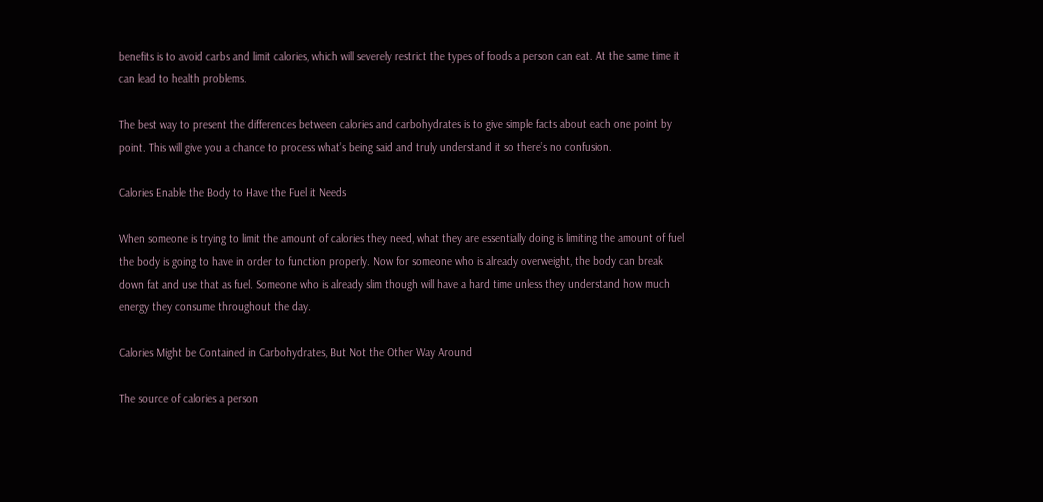benefits is to avoid carbs and limit calories, which will severely restrict the types of foods a person can eat. At the same time it can lead to health problems.

The best way to present the differences between calories and carbohydrates is to give simple facts about each one point by point. This will give you a chance to process what’s being said and truly understand it so there’s no confusion.

Calories Enable the Body to Have the Fuel it Needs

When someone is trying to limit the amount of calories they need, what they are essentially doing is limiting the amount of fuel the body is going to have in order to function properly. Now for someone who is already overweight, the body can break down fat and use that as fuel. Someone who is already slim though will have a hard time unless they understand how much energy they consume throughout the day.

Calories Might be Contained in Carbohydrates, But Not the Other Way Around

The source of calories a person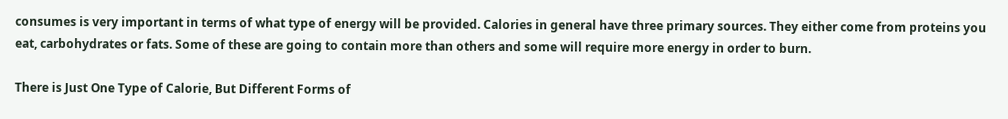consumes is very important in terms of what type of energy will be provided. Calories in general have three primary sources. They either come from proteins you eat, carbohydrates or fats. Some of these are going to contain more than others and some will require more energy in order to burn.

There is Just One Type of Calorie, But Different Forms of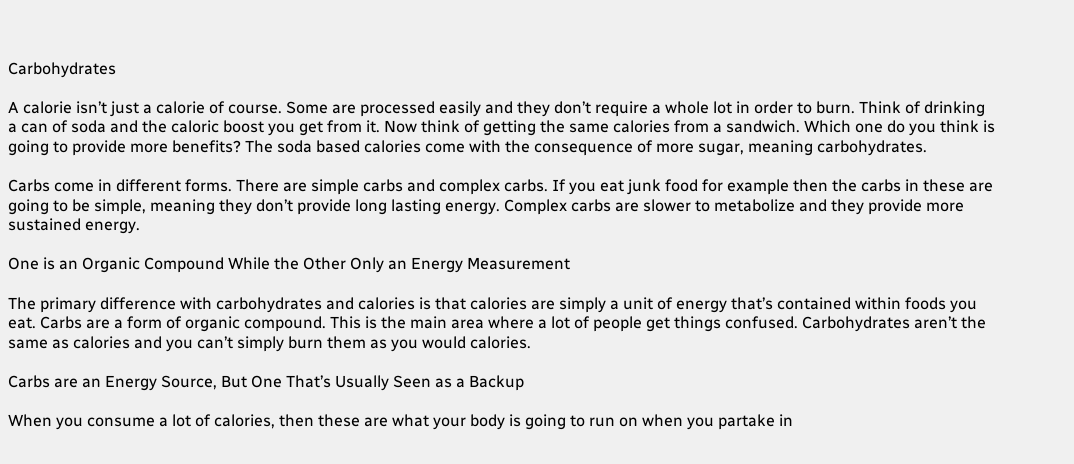Carbohydrates

A calorie isn’t just a calorie of course. Some are processed easily and they don’t require a whole lot in order to burn. Think of drinking a can of soda and the caloric boost you get from it. Now think of getting the same calories from a sandwich. Which one do you think is going to provide more benefits? The soda based calories come with the consequence of more sugar, meaning carbohydrates.

Carbs come in different forms. There are simple carbs and complex carbs. If you eat junk food for example then the carbs in these are going to be simple, meaning they don’t provide long lasting energy. Complex carbs are slower to metabolize and they provide more sustained energy.

One is an Organic Compound While the Other Only an Energy Measurement

The primary difference with carbohydrates and calories is that calories are simply a unit of energy that’s contained within foods you eat. Carbs are a form of organic compound. This is the main area where a lot of people get things confused. Carbohydrates aren’t the same as calories and you can’t simply burn them as you would calories.

Carbs are an Energy Source, But One That’s Usually Seen as a Backup

When you consume a lot of calories, then these are what your body is going to run on when you partake in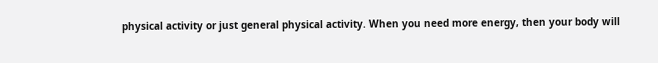physical activity or just general physical activity. When you need more energy, then your body will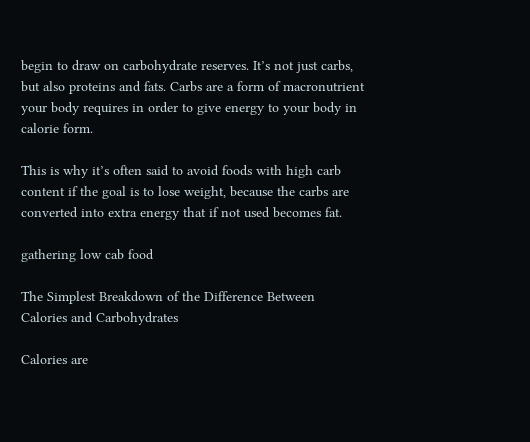begin to draw on carbohydrate reserves. It’s not just carbs, but also proteins and fats. Carbs are a form of macronutrient your body requires in order to give energy to your body in calorie form.

This is why it’s often said to avoid foods with high carb content if the goal is to lose weight, because the carbs are converted into extra energy that if not used becomes fat.

gathering low cab food

The Simplest Breakdown of the Difference Between Calories and Carbohydrates

Calories are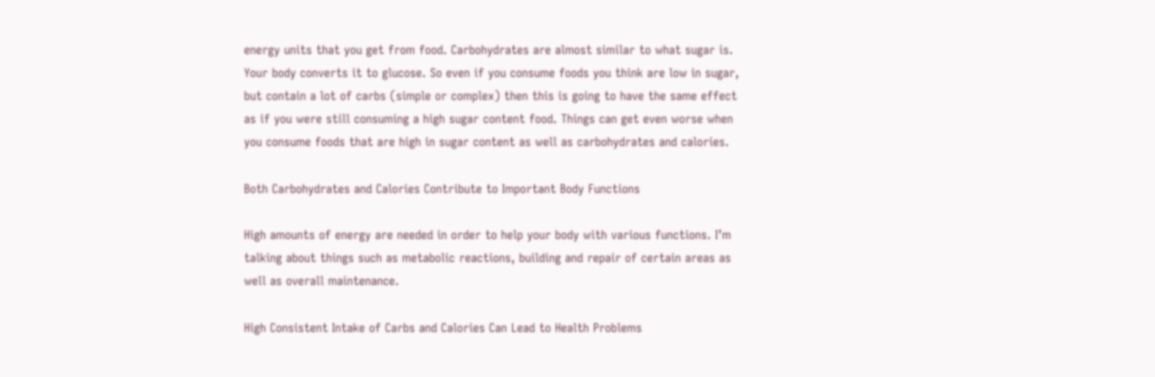energy units that you get from food. Carbohydrates are almost similar to what sugar is. Your body converts it to glucose. So even if you consume foods you think are low in sugar, but contain a lot of carbs (simple or complex) then this is going to have the same effect as if you were still consuming a high sugar content food. Things can get even worse when you consume foods that are high in sugar content as well as carbohydrates and calories.

Both Carbohydrates and Calories Contribute to Important Body Functions

High amounts of energy are needed in order to help your body with various functions. I’m talking about things such as metabolic reactions, building and repair of certain areas as well as overall maintenance.

High Consistent Intake of Carbs and Calories Can Lead to Health Problems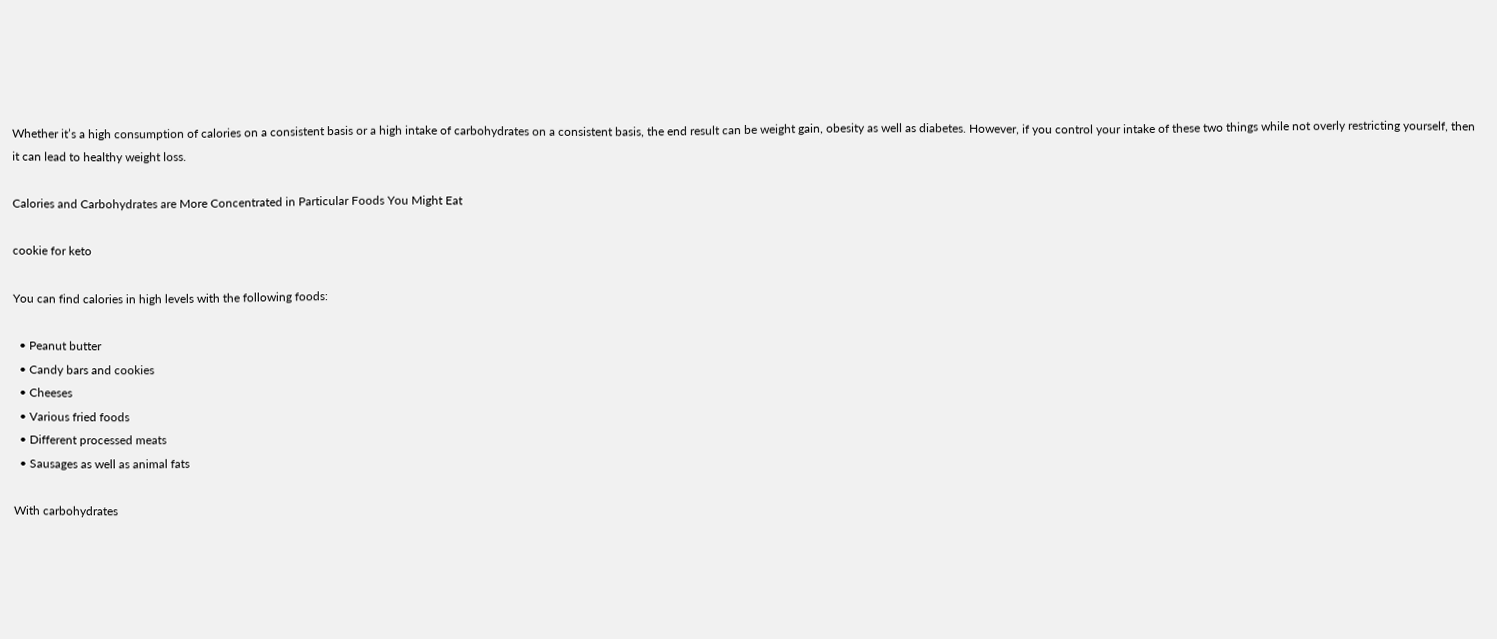Whether it’s a high consumption of calories on a consistent basis or a high intake of carbohydrates on a consistent basis, the end result can be weight gain, obesity as well as diabetes. However, if you control your intake of these two things while not overly restricting yourself, then it can lead to healthy weight loss.

Calories and Carbohydrates are More Concentrated in Particular Foods You Might Eat

cookie for keto

You can find calories in high levels with the following foods:

  • Peanut butter
  • Candy bars and cookies
  • Cheeses
  • Various fried foods
  • Different processed meats
  • Sausages as well as animal fats

With carbohydrates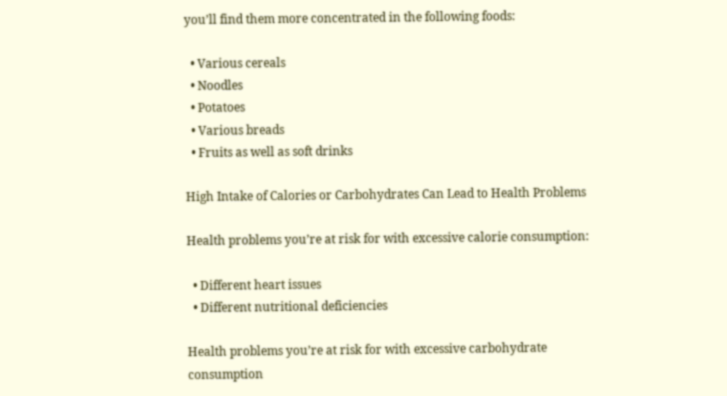you’ll find them more concentrated in the following foods:

  • Various cereals
  • Noodles
  • Potatoes
  • Various breads
  • Fruits as well as soft drinks

High Intake of Calories or Carbohydrates Can Lead to Health Problems

Health problems you’re at risk for with excessive calorie consumption:

  • Different heart issues
  • Different nutritional deficiencies

Health problems you’re at risk for with excessive carbohydrate consumption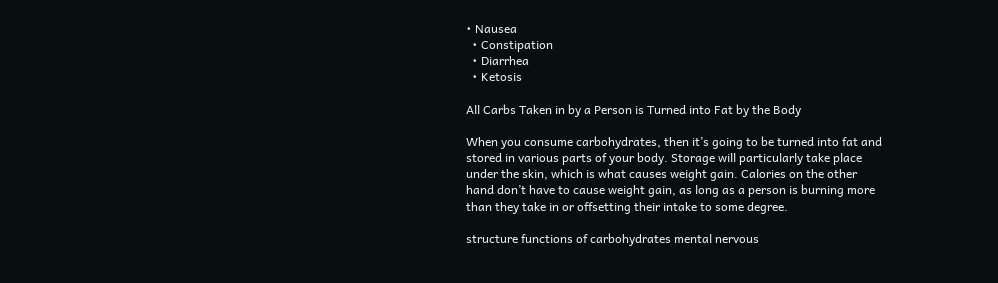• Nausea
  • Constipation
  • Diarrhea
  • Ketosis

All Carbs Taken in by a Person is Turned into Fat by the Body

When you consume carbohydrates, then it’s going to be turned into fat and stored in various parts of your body. Storage will particularly take place under the skin, which is what causes weight gain. Calories on the other hand don’t have to cause weight gain, as long as a person is burning more than they take in or offsetting their intake to some degree.

structure functions of carbohydrates mental nervous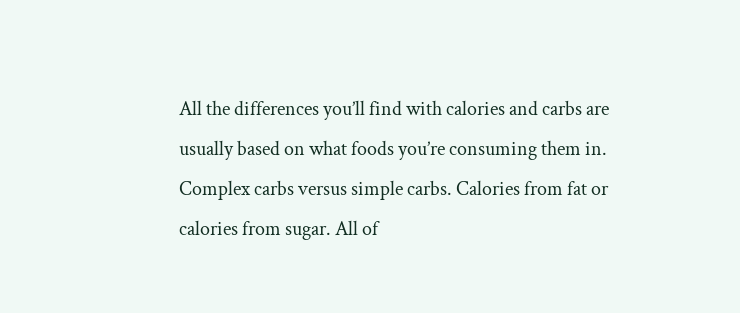All the differences you’ll find with calories and carbs are usually based on what foods you’re consuming them in. Complex carbs versus simple carbs. Calories from fat or calories from sugar. All of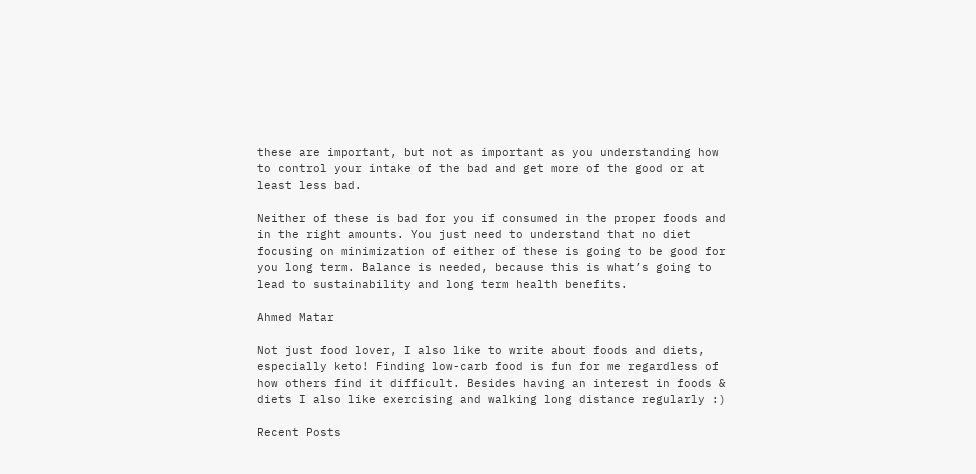these are important, but not as important as you understanding how to control your intake of the bad and get more of the good or at least less bad.

Neither of these is bad for you if consumed in the proper foods and in the right amounts. You just need to understand that no diet focusing on minimization of either of these is going to be good for you long term. Balance is needed, because this is what’s going to lead to sustainability and long term health benefits.

Ahmed Matar

Not just food lover, I also like to write about foods and diets, especially keto! Finding low-carb food is fun for me regardless of how others find it difficult. Besides having an interest in foods & diets I also like exercising and walking long distance regularly :)

Recent Posts